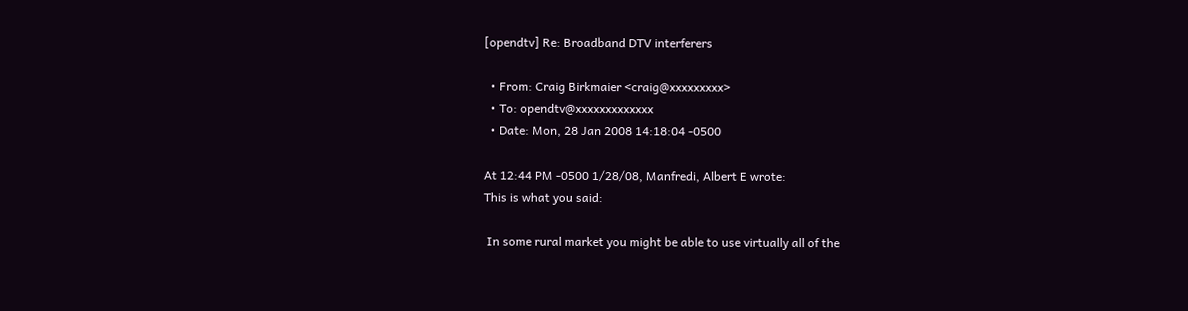[opendtv] Re: Broadband DTV interferers

  • From: Craig Birkmaier <craig@xxxxxxxxx>
  • To: opendtv@xxxxxxxxxxxxx
  • Date: Mon, 28 Jan 2008 14:18:04 -0500

At 12:44 PM -0500 1/28/08, Manfredi, Albert E wrote:
This is what you said:

 In some rural market you might be able to use virtually all of the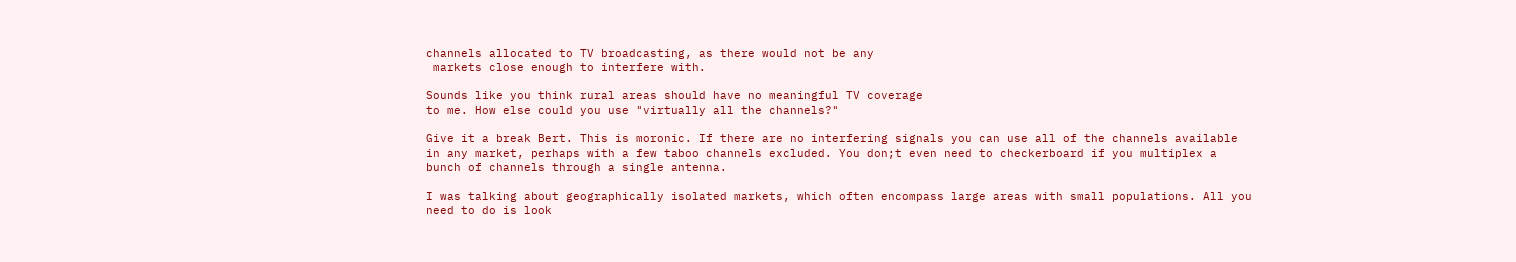channels allocated to TV broadcasting, as there would not be any
 markets close enough to interfere with.

Sounds like you think rural areas should have no meaningful TV coverage
to me. How else could you use "virtually all the channels?"

Give it a break Bert. This is moronic. If there are no interfering signals you can use all of the channels available in any market, perhaps with a few taboo channels excluded. You don;t even need to checkerboard if you multiplex a bunch of channels through a single antenna.

I was talking about geographically isolated markets, which often encompass large areas with small populations. All you need to do is look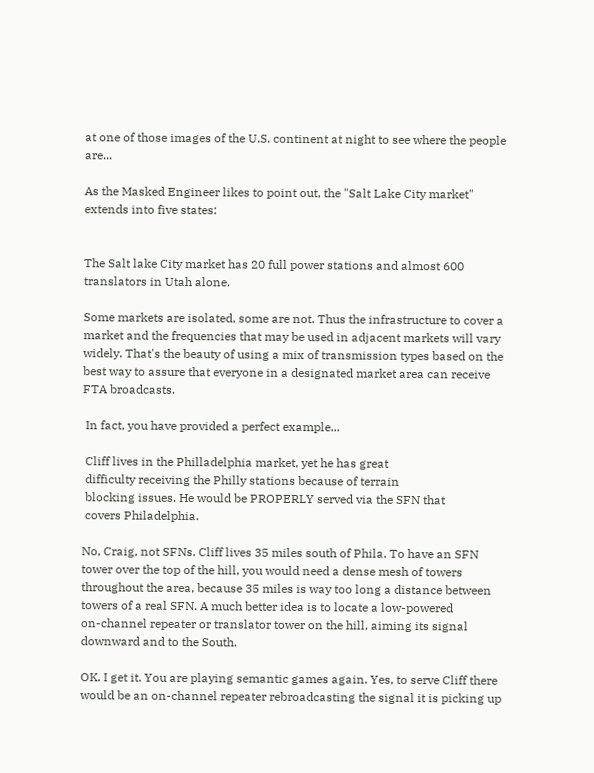at one of those images of the U.S. continent at night to see where the people are...

As the Masked Engineer likes to point out, the "Salt Lake City market" extends into five states:


The Salt lake City market has 20 full power stations and almost 600 translators in Utah alone.

Some markets are isolated, some are not. Thus the infrastructure to cover a market and the frequencies that may be used in adjacent markets will vary widely. That's the beauty of using a mix of transmission types based on the best way to assure that everyone in a designated market area can receive FTA broadcasts.

 In fact, you have provided a perfect example...

 Cliff lives in the Philladelphia market, yet he has great
 difficulty receiving the Philly stations because of terrain
 blocking issues. He would be PROPERLY served via the SFN that
 covers Philadelphia.

No, Craig, not SFNs. Cliff lives 35 miles south of Phila. To have an SFN
tower over the top of the hill, you would need a dense mesh of towers
throughout the area, because 35 miles is way too long a distance between
towers of a real SFN. A much better idea is to locate a low-powered
on-channel repeater or translator tower on the hill, aiming its signal
downward and to the South.

OK. I get it. You are playing semantic games again. Yes, to serve Cliff there would be an on-channel repeater rebroadcasting the signal it is picking up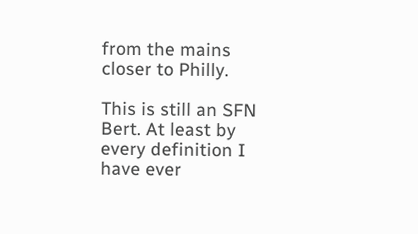from the mains closer to Philly.

This is still an SFN Bert. At least by every definition I have ever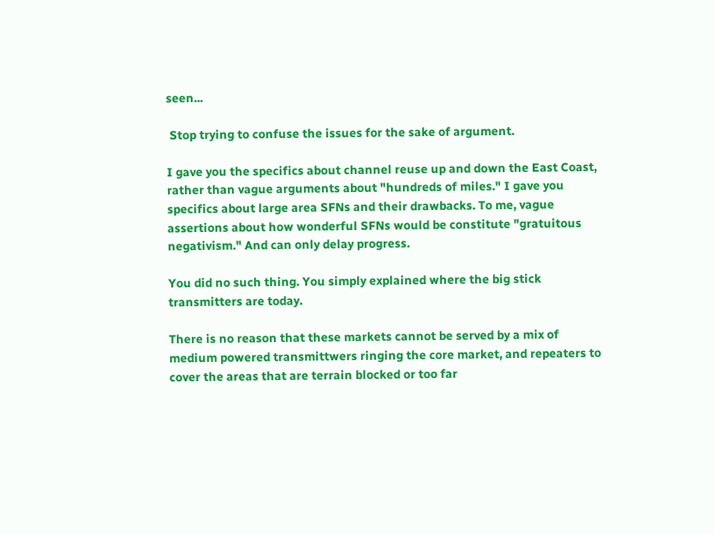seen...

 Stop trying to confuse the issues for the sake of argument.

I gave you the specifics about channel reuse up and down the East Coast,
rather than vague arguments about "hundreds of miles." I gave you
specifics about large area SFNs and their drawbacks. To me, vague
assertions about how wonderful SFNs would be constitute "gratuitous
negativism." And can only delay progress.

You did no such thing. You simply explained where the big stick transmitters are today.

There is no reason that these markets cannot be served by a mix of medium powered transmittwers ringing the core market, and repeaters to cover the areas that are terrain blocked or too far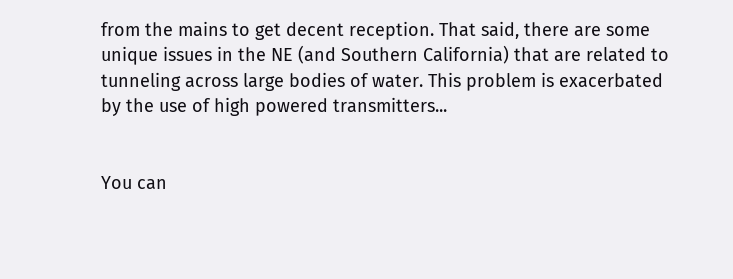from the mains to get decent reception. That said, there are some unique issues in the NE (and Southern California) that are related to tunneling across large bodies of water. This problem is exacerbated by the use of high powered transmitters...


You can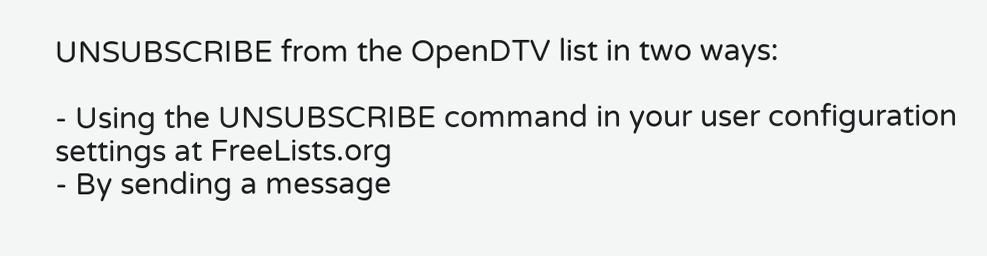UNSUBSCRIBE from the OpenDTV list in two ways:

- Using the UNSUBSCRIBE command in your user configuration settings at FreeLists.org
- By sending a message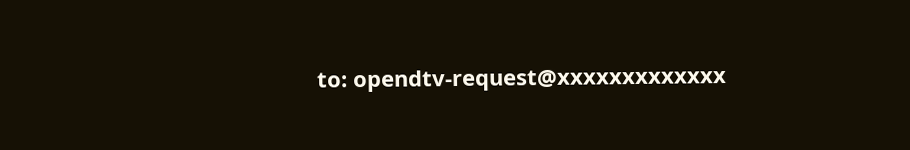to: opendtv-request@xxxxxxxxxxxxx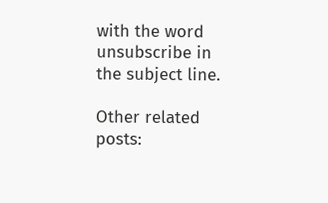with the word
unsubscribe in the subject line.

Other related posts: